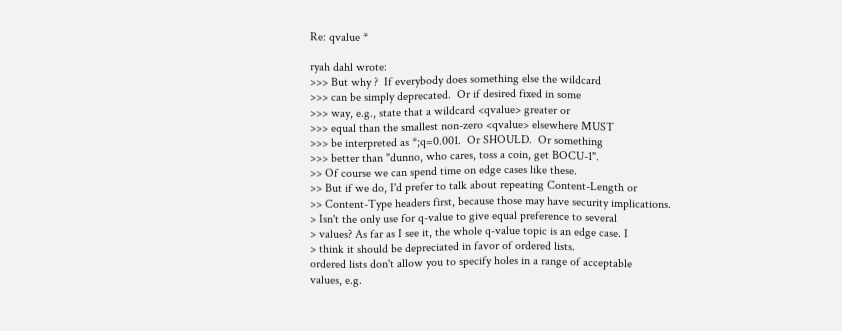Re: qvalue *

ryah dahl wrote:
>>> But why ?  If everybody does something else the wildcard
>>> can be simply deprecated.  Or if desired fixed in some
>>> way, e.g., state that a wildcard <qvalue> greater or
>>> equal than the smallest non-zero <qvalue> elsewhere MUST
>>> be interpreted as *;q=0.001.  Or SHOULD.  Or something
>>> better than "dunno, who cares, toss a coin, get BOCU-1".
>> Of course we can spend time on edge cases like these.
>> But if we do, I'd prefer to talk about repeating Content-Length or
>> Content-Type headers first, because those may have security implications.
> Isn't the only use for q-value to give equal preference to several
> values? As far as I see it, the whole q-value topic is an edge case. I
> think it should be depreciated in favor of ordered lists.
ordered lists don't allow you to specify holes in a range of acceptable
values, e.g.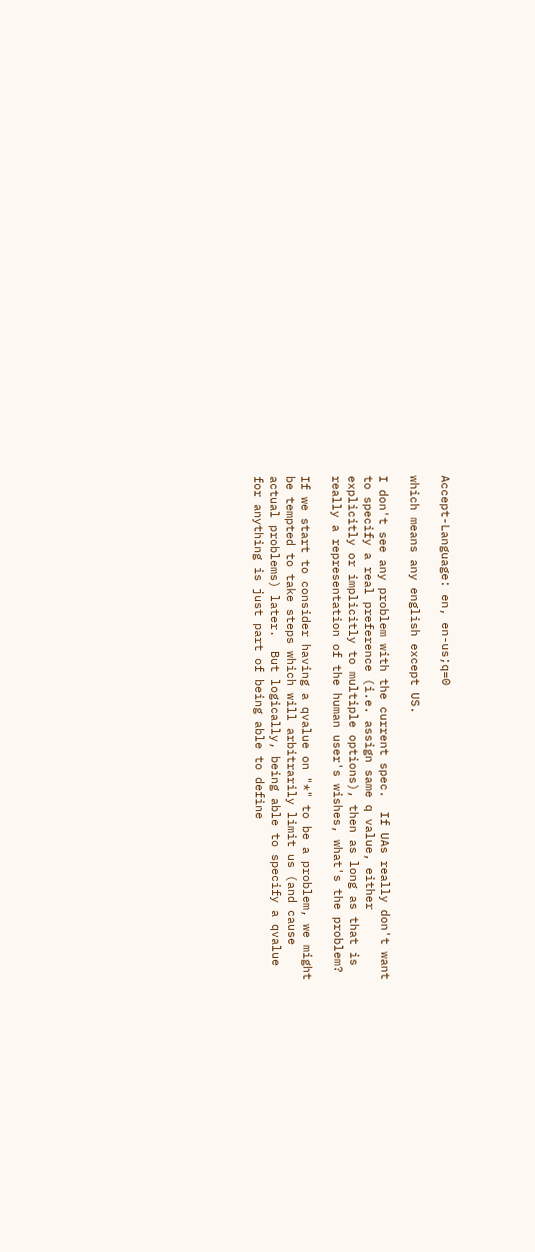Accept-Language: en, en-us;q=0

which means any english except US.

I don't see any problem with the current spec.  If UAs really don't want
to specify a real preference (i.e. assign same q value, either
explicitly or implicitly to multiple options), then as long as that is
really a representation of the human user's wishes, what's the problem?

If we start to consider having a qvalue on "*" to be a problem, we might
be tempted to take steps which will arbitrarily limit us (and cause
actual problems) later.  But logically, being able to specify a qvalue
for anything is just part of being able to define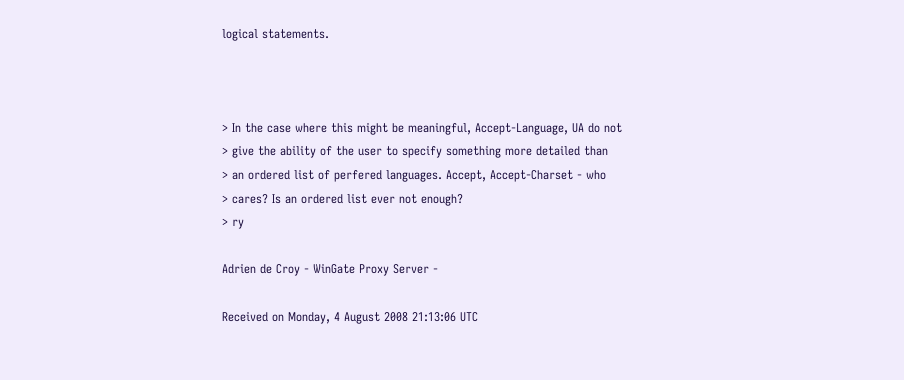logical statements.



> In the case where this might be meaningful, Accept-Language, UA do not
> give the ability of the user to specify something more detailed than
> an ordered list of perfered languages. Accept, Accept-Charset - who
> cares? Is an ordered list ever not enough?
> ry

Adrien de Croy - WinGate Proxy Server -

Received on Monday, 4 August 2008 21:13:06 UTC